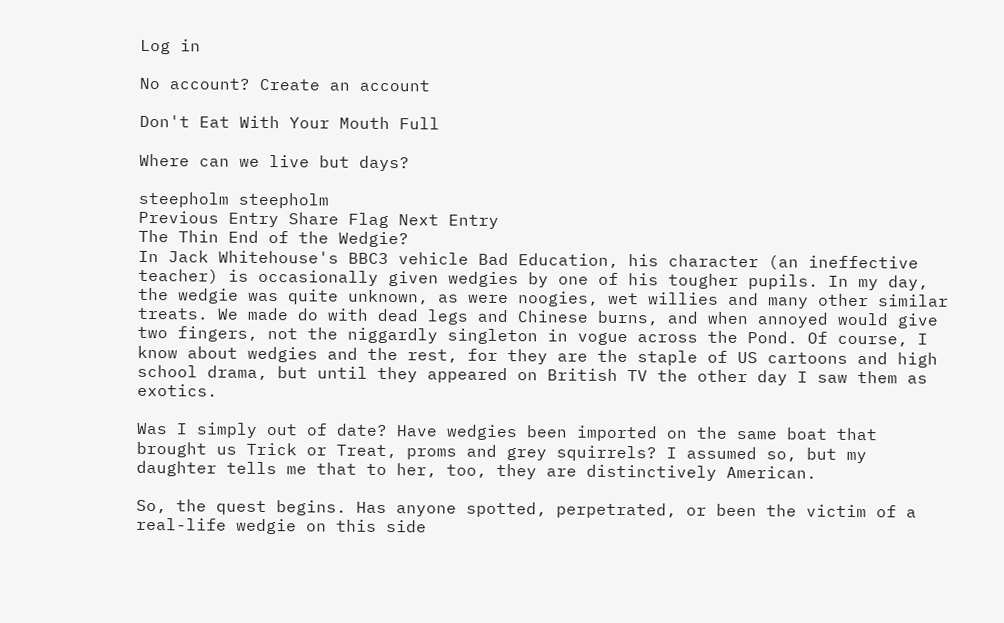Log in

No account? Create an account

Don't Eat With Your Mouth Full

Where can we live but days?

steepholm steepholm
Previous Entry Share Flag Next Entry
The Thin End of the Wedgie?
In Jack Whitehouse's BBC3 vehicle Bad Education, his character (an ineffective teacher) is occasionally given wedgies by one of his tougher pupils. In my day, the wedgie was quite unknown, as were noogies, wet willies and many other similar treats. We made do with dead legs and Chinese burns, and when annoyed would give two fingers, not the niggardly singleton in vogue across the Pond. Of course, I know about wedgies and the rest, for they are the staple of US cartoons and high school drama, but until they appeared on British TV the other day I saw them as exotics.

Was I simply out of date? Have wedgies been imported on the same boat that brought us Trick or Treat, proms and grey squirrels? I assumed so, but my daughter tells me that to her, too, they are distinctively American.

So, the quest begins. Has anyone spotted, perpetrated, or been the victim of a real-life wedgie on this side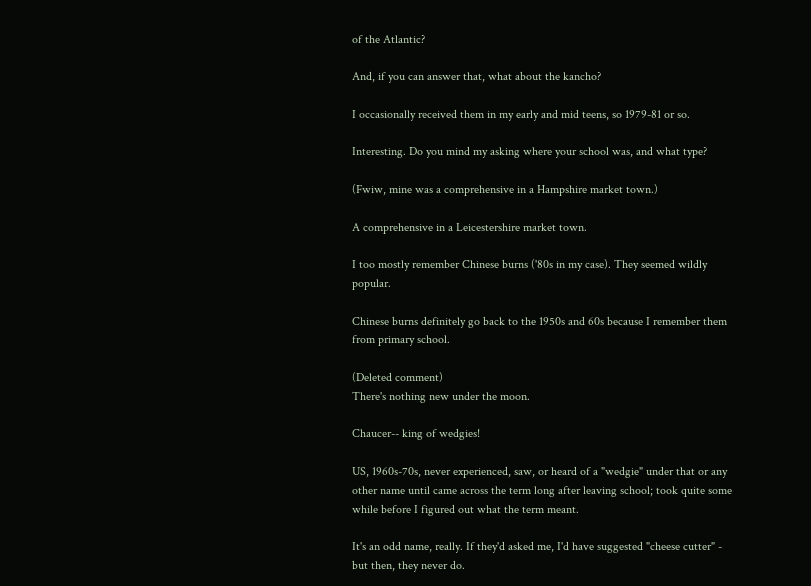of the Atlantic?

And, if you can answer that, what about the kancho?

I occasionally received them in my early and mid teens, so 1979-81 or so.

Interesting. Do you mind my asking where your school was, and what type?

(Fwiw, mine was a comprehensive in a Hampshire market town.)

A comprehensive in a Leicestershire market town.

I too mostly remember Chinese burns ('80s in my case). They seemed wildly popular.

Chinese burns definitely go back to the 1950s and 60s because I remember them from primary school.

(Deleted comment)
There's nothing new under the moon.

Chaucer-- king of wedgies!

US, 1960s-70s, never experienced, saw, or heard of a "wedgie" under that or any other name until came across the term long after leaving school; took quite some while before I figured out what the term meant.

It's an odd name, really. If they'd asked me, I'd have suggested "cheese cutter" - but then, they never do.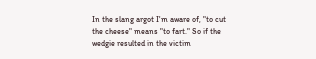In the slang argot I'm aware of, "to cut the cheese" means "to fart." So if the wedgie resulted in the victim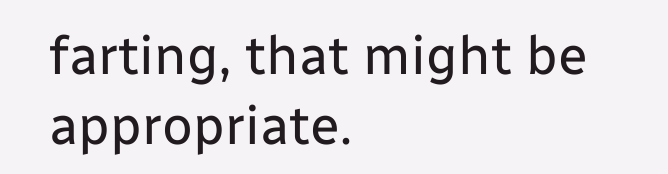farting, that might be appropriate.